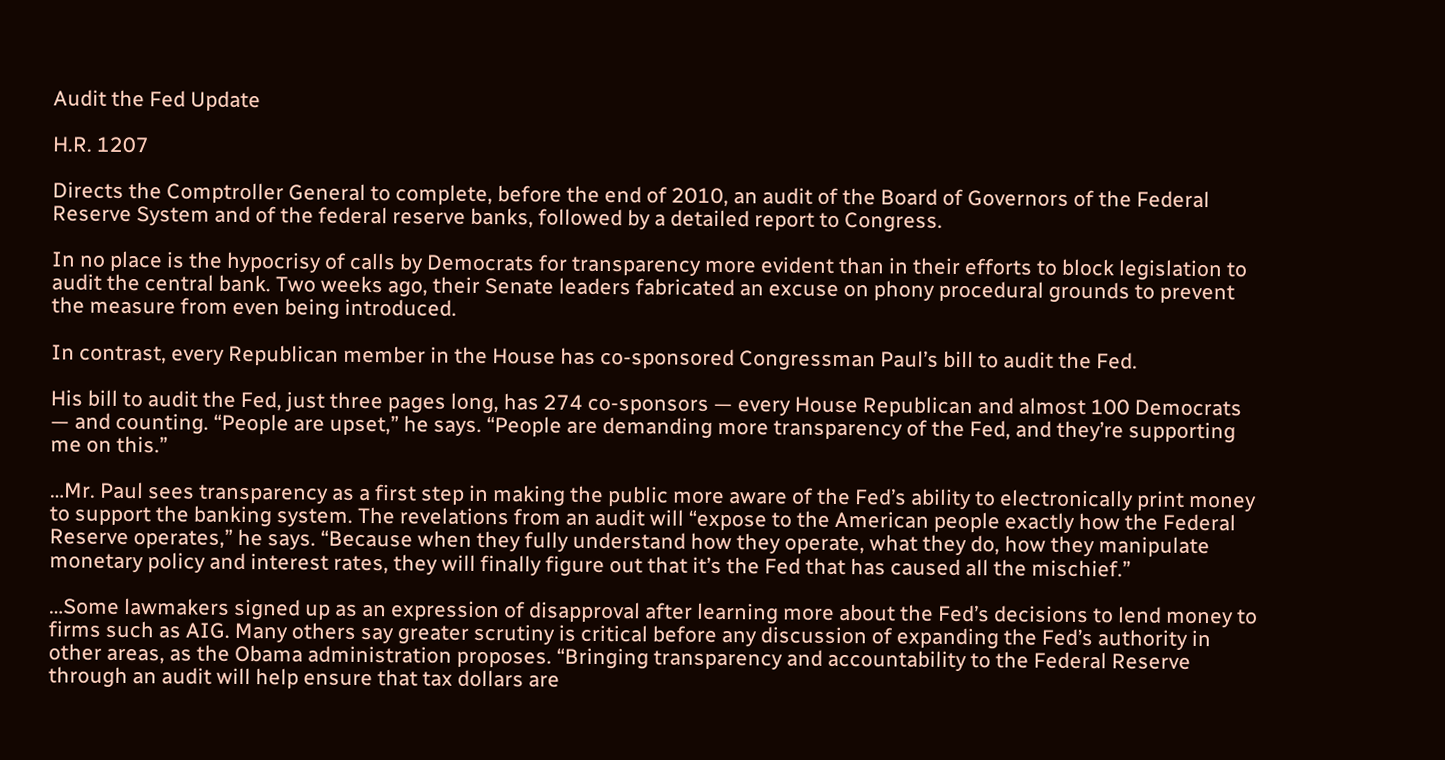Audit the Fed Update

H.R. 1207

Directs the Comptroller General to complete, before the end of 2010, an audit of the Board of Governors of the Federal Reserve System and of the federal reserve banks, followed by a detailed report to Congress.

In no place is the hypocrisy of calls by Democrats for transparency more evident than in their efforts to block legislation to audit the central bank. Two weeks ago, their Senate leaders fabricated an excuse on phony procedural grounds to prevent the measure from even being introduced.

In contrast, every Republican member in the House has co-sponsored Congressman Paul’s bill to audit the Fed.

His bill to audit the Fed, just three pages long, has 274 co-sponsors — every House Republican and almost 100 Democrats — and counting. “People are upset,” he says. “People are demanding more transparency of the Fed, and they’re supporting me on this.”

…Mr. Paul sees transparency as a first step in making the public more aware of the Fed’s ability to electronically print money to support the banking system. The revelations from an audit will “expose to the American people exactly how the Federal Reserve operates,” he says. “Because when they fully understand how they operate, what they do, how they manipulate monetary policy and interest rates, they will finally figure out that it’s the Fed that has caused all the mischief.”

…Some lawmakers signed up as an expression of disapproval after learning more about the Fed’s decisions to lend money to firms such as AIG. Many others say greater scrutiny is critical before any discussion of expanding the Fed’s authority in other areas, as the Obama administration proposes. “Bringing transparency and accountability to the Federal Reserve through an audit will help ensure that tax dollars are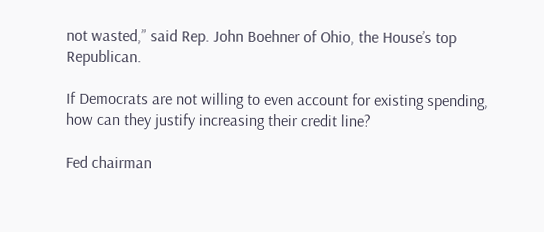not wasted,” said Rep. John Boehner of Ohio, the House’s top Republican.

If Democrats are not willing to even account for existing spending, how can they justify increasing their credit line?

Fed chairman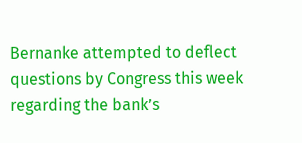Bernanke attempted to deflect questions by Congress this week regarding the bank’s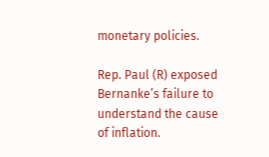monetary policies.

Rep. Paul (R) exposed Bernanke’s failure to understand the cause of inflation.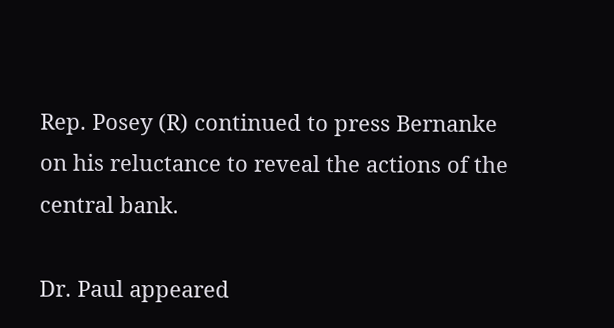Rep. Posey (R) continued to press Bernanke on his reluctance to reveal the actions of the central bank.

Dr. Paul appeared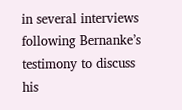in several interviews following Bernanke’s testimony to discuss his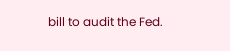bill to audit the Fed.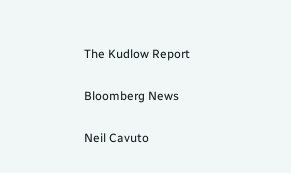The Kudlow Report

Bloomberg News

Neil Cavuto